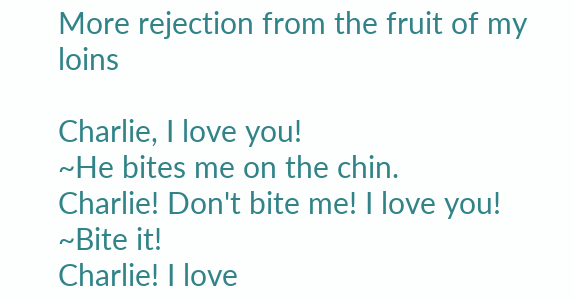More rejection from the fruit of my loins

Charlie, I love you!
~He bites me on the chin.
Charlie! Don't bite me! I love you!
~Bite it!
Charlie! I love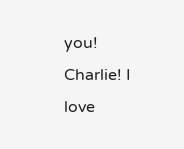you!
Charlie! I love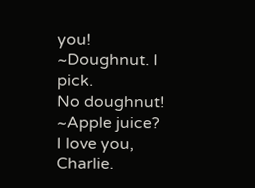you!
~Doughnut. I pick.
No doughnut!
~Apple juice?
I love you, Charlie.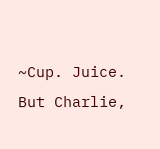~Cup. Juice.
But Charlie,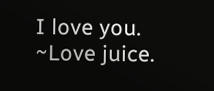I love you.
~Love juice.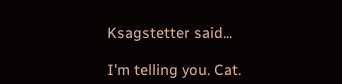Ksagstetter said...

I'm telling you. Cat.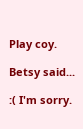Play coy.

Betsy said...

:( I'm sorry.